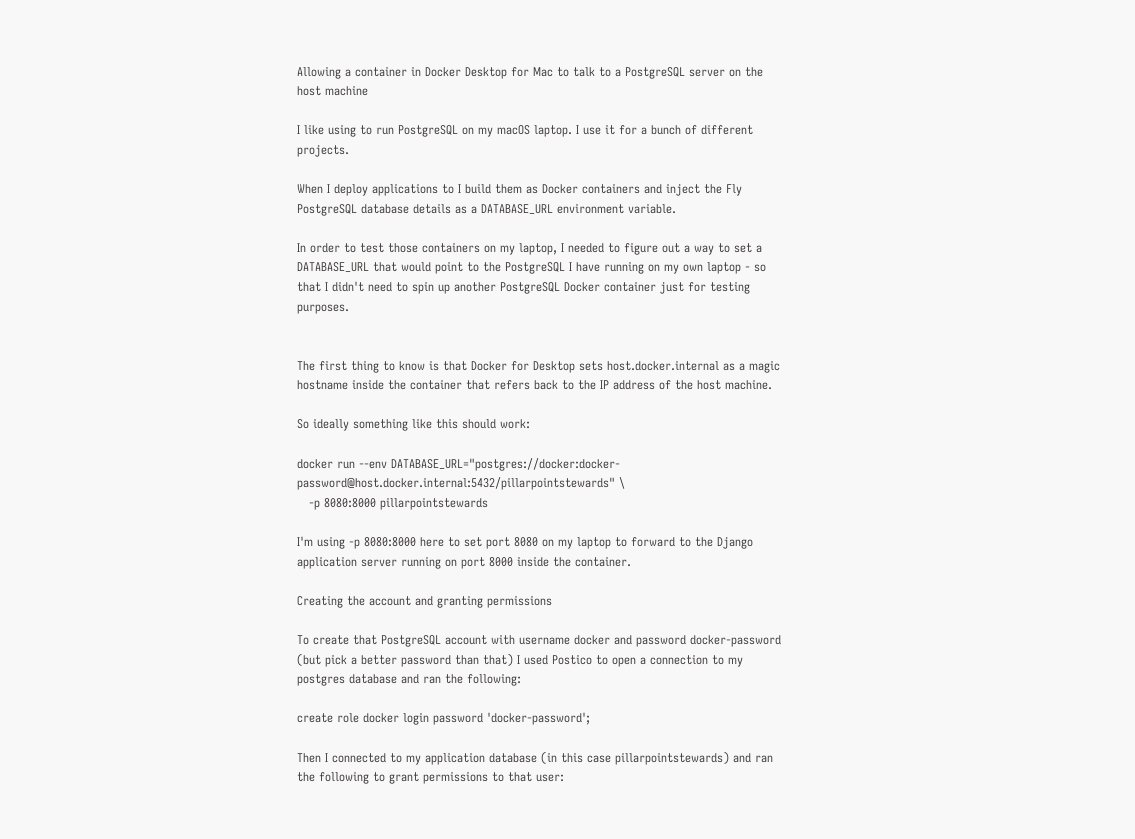Allowing a container in Docker Desktop for Mac to talk to a PostgreSQL server on the host machine

I like using to run PostgreSQL on my macOS laptop. I use it for a bunch of different projects.

When I deploy applications to I build them as Docker containers and inject the Fly PostgreSQL database details as a DATABASE_URL environment variable.

In order to test those containers on my laptop, I needed to figure out a way to set a DATABASE_URL that would point to the PostgreSQL I have running on my own laptop - so that I didn't need to spin up another PostgreSQL Docker container just for testing purposes.


The first thing to know is that Docker for Desktop sets host.docker.internal as a magic hostname inside the container that refers back to the IP address of the host machine.

So ideally something like this should work:

docker run --env DATABASE_URL="postgres://docker:docker-password@host.docker.internal:5432/pillarpointstewards" \
   -p 8080:8000 pillarpointstewards

I'm using -p 8080:8000 here to set port 8080 on my laptop to forward to the Django application server running on port 8000 inside the container.

Creating the account and granting permissions

To create that PostgreSQL account with username docker and password docker-password (but pick a better password than that) I used Postico to open a connection to my postgres database and ran the following:

create role docker login password 'docker-password';

Then I connected to my application database (in this case pillarpointstewards) and ran the following to grant permissions to that user: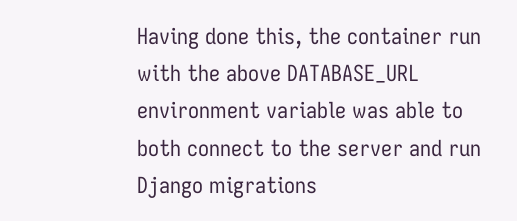Having done this, the container run with the above DATABASE_URL environment variable was able to both connect to the server and run Django migrations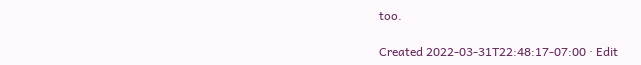too.

Created 2022-03-31T22:48:17-07:00 · Edit